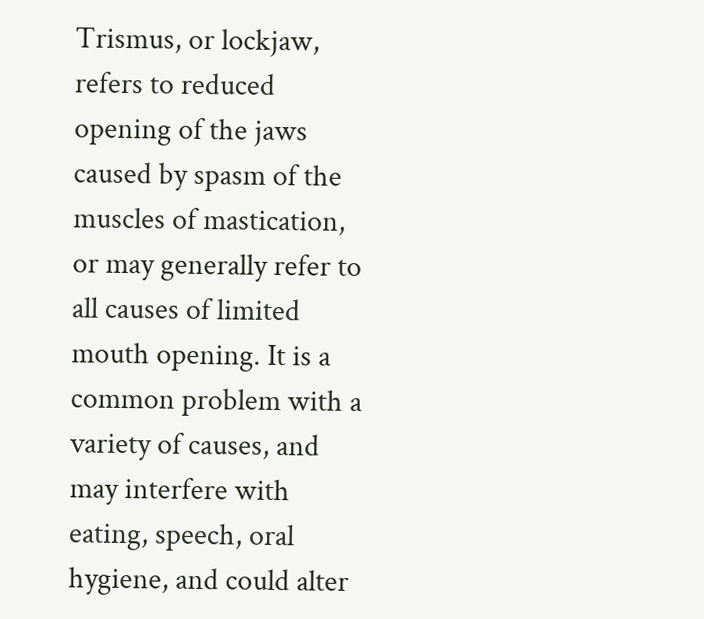Trismus, or lockjaw, refers to reduced opening of the jaws caused by spasm of the muscles of mastication, or may generally refer to all causes of limited mouth opening. It is a common problem with a variety of causes, and may interfere with eating, speech, oral hygiene, and could alter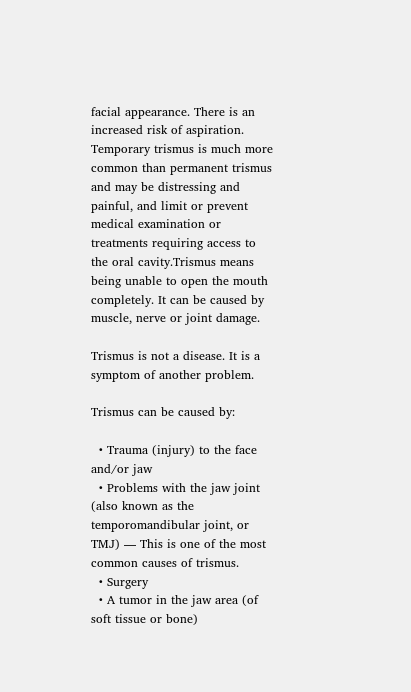facial appearance. There is an increased risk of aspiration. Temporary trismus is much more common than permanent trismus and may be distressing and painful, and limit or prevent medical examination or treatments requiring access to the oral cavity.Trismus means being unable to open the mouth completely. It can be caused by muscle, nerve or joint damage.

Trismus is not a disease. It is a symptom of another problem.

Trismus can be caused by:

  • Trauma (injury) to the face and/or jaw
  • Problems with the jaw joint (also known as the temporomandibular joint, or TMJ) — This is one of the most common causes of trismus.
  • Surgery
  • A tumor in the jaw area (of soft tissue or bone)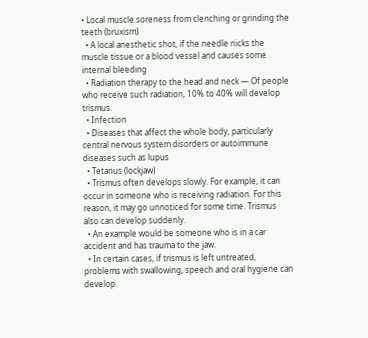• Local muscle soreness from clenching or grinding the teeth (bruxism)
  • A local anesthetic shot, if the needle nicks the muscle tissue or a blood vessel and causes some internal bleeding
  • Radiation therapy to the head and neck — Of people who receive such radiation, 10% to 40% will develop trismus.
  • Infection
  • Diseases that affect the whole body, particularly central nervous system disorders or autoimmune diseases such as lupus
  • Tetanus (lockjaw)
  • Trismus often develops slowly. For example, it can occur in someone who is receiving radiation. For this reason, it may go unnoticed for some time. Trismus also can develop suddenly.
  • An example would be someone who is in a car accident and has trauma to the jaw.
  • In certain cases, if trismus is left untreated, problems with swallowing, speech and oral hygiene can develop.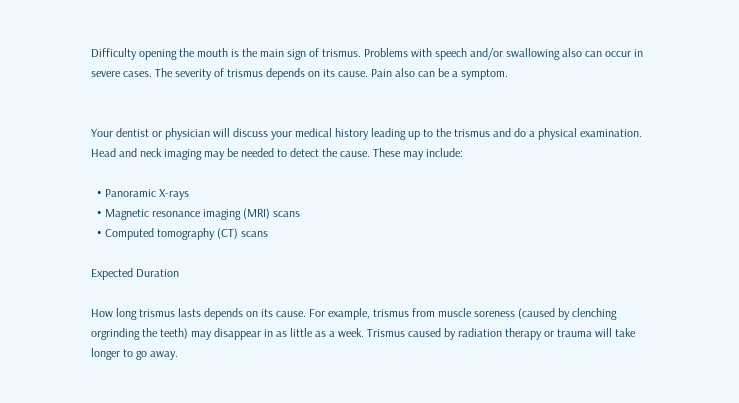Difficulty opening the mouth is the main sign of trismus. Problems with speech and/or swallowing also can occur in severe cases. The severity of trismus depends on its cause. Pain also can be a symptom.


Your dentist or physician will discuss your medical history leading up to the trismus and do a physical examination. Head and neck imaging may be needed to detect the cause. These may include:

  • Panoramic X-rays
  • Magnetic resonance imaging (MRI) scans
  • Computed tomography (CT) scans

Expected Duration

How long trismus lasts depends on its cause. For example, trismus from muscle soreness (caused by clenching orgrinding the teeth) may disappear in as little as a week. Trismus caused by radiation therapy or trauma will take longer to go away.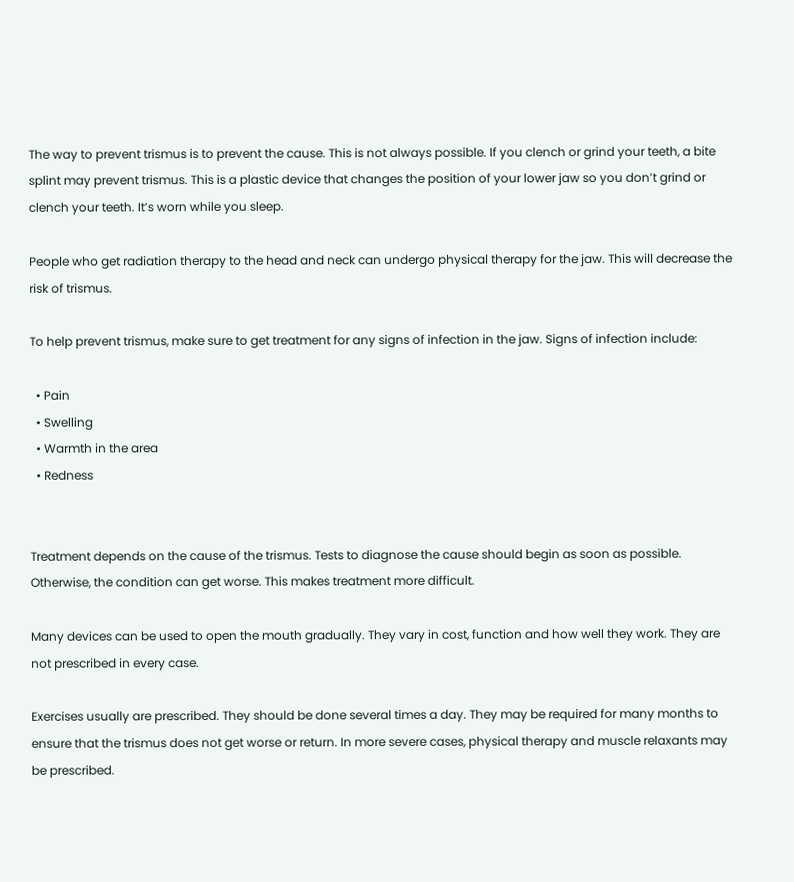The way to prevent trismus is to prevent the cause. This is not always possible. If you clench or grind your teeth, a bite splint may prevent trismus. This is a plastic device that changes the position of your lower jaw so you don’t grind or clench your teeth. It’s worn while you sleep.

People who get radiation therapy to the head and neck can undergo physical therapy for the jaw. This will decrease the risk of trismus.

To help prevent trismus, make sure to get treatment for any signs of infection in the jaw. Signs of infection include:

  • Pain
  • Swelling
  • Warmth in the area
  • Redness


Treatment depends on the cause of the trismus. Tests to diagnose the cause should begin as soon as possible. Otherwise, the condition can get worse. This makes treatment more difficult.

Many devices can be used to open the mouth gradually. They vary in cost, function and how well they work. They are not prescribed in every case.

Exercises usually are prescribed. They should be done several times a day. They may be required for many months to ensure that the trismus does not get worse or return. In more severe cases, physical therapy and muscle relaxants may be prescribed.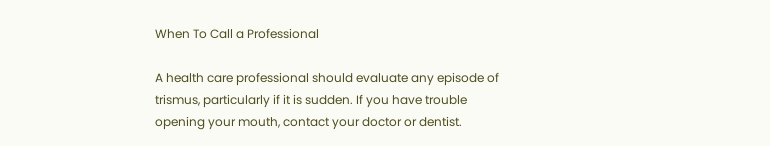When To Call a Professional

A health care professional should evaluate any episode of trismus, particularly if it is sudden. If you have trouble opening your mouth, contact your doctor or dentist.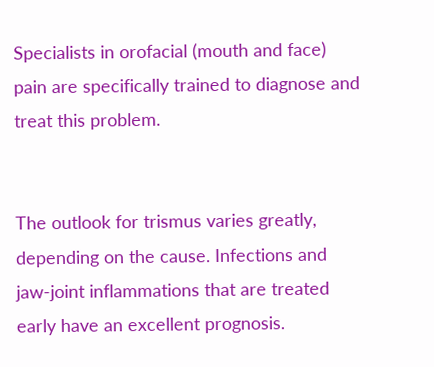Specialists in orofacial (mouth and face) pain are specifically trained to diagnose and treat this problem.


The outlook for trismus varies greatly, depending on the cause. Infections and jaw-joint inflammations that are treated early have an excellent prognosis.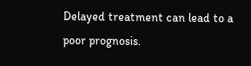Delayed treatment can lead to a poor prognosis.